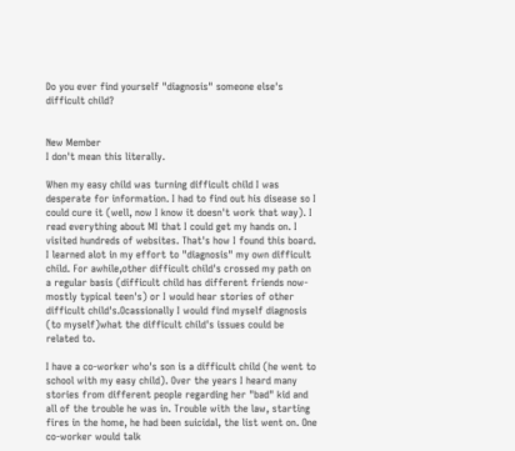Do you ever find yourself "diagnosis" someone else's difficult child?


New Member
I don't mean this literally.

When my easy child was turning difficult child I was desperate for information. I had to find out his disease so I could cure it (well, now I know it doesn't work that way). I read everything about MI that I could get my hands on. I visited hundreds of websites. That's how I found this board. I learned alot in my effort to "diagnosis" my own difficult child. For awhile,other difficult child's crossed my path on a regular basis (difficult child has different friends now-mostly typical teen's) or I would hear stories of other difficult child's.Ocassionally I would find myself diagnosis (to myself)what the difficult child's issues could be related to.

I have a co-worker who's son is a difficult child (he went to school with my easy child). Over the years I heard many stories from different people regarding her "bad" kid and all of the trouble he was in. Trouble with the law, starting fires in the home, he had been suicidal, the list went on. One co-worker would talk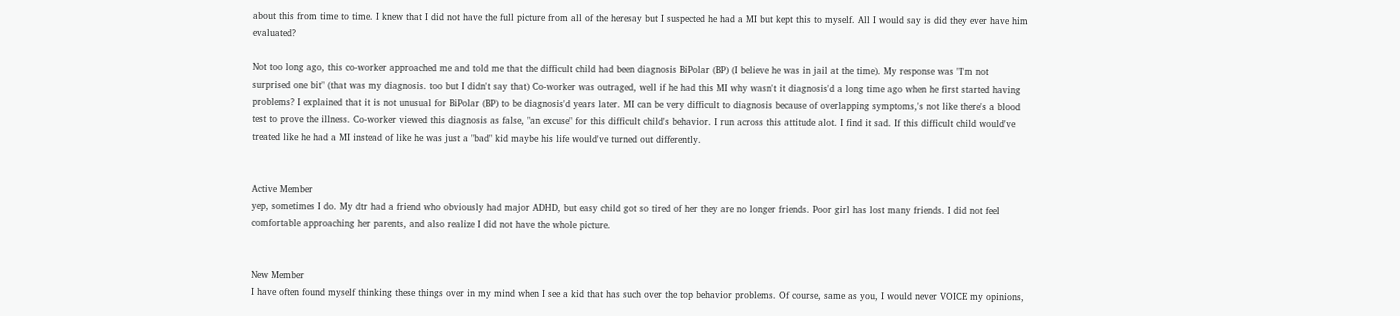about this from time to time. I knew that I did not have the full picture from all of the heresay but I suspected he had a MI but kept this to myself. All I would say is did they ever have him evaluated?

Not too long ago, this co-worker approached me and told me that the difficult child had been diagnosis BiPolar (BP) (I believe he was in jail at the time). My response was "I'm not surprised one bit" (that was my diagnosis. too but I didn't say that) Co-worker was outraged, well if he had this MI why wasn't it diagnosis'd a long time ago when he first started having problems? I explained that it is not unusual for BiPolar (BP) to be diagnosis'd years later. MI can be very difficult to diagnosis because of overlapping symptoms,'s not like there's a blood test to prove the illness. Co-worker viewed this diagnosis as false, "an excuse" for this difficult child's behavior. I run across this attitude alot. I find it sad. If this difficult child would've treated like he had a MI instead of like he was just a "bad" kid maybe his life would've turned out differently.


Active Member
yep, sometimes I do. My dtr had a friend who obviously had major ADHD, but easy child got so tired of her they are no longer friends. Poor girl has lost many friends. I did not feel comfortable approaching her parents, and also realize I did not have the whole picture.


New Member
I have often found myself thinking these things over in my mind when I see a kid that has such over the top behavior problems. Of course, same as you, I would never VOICE my opinions,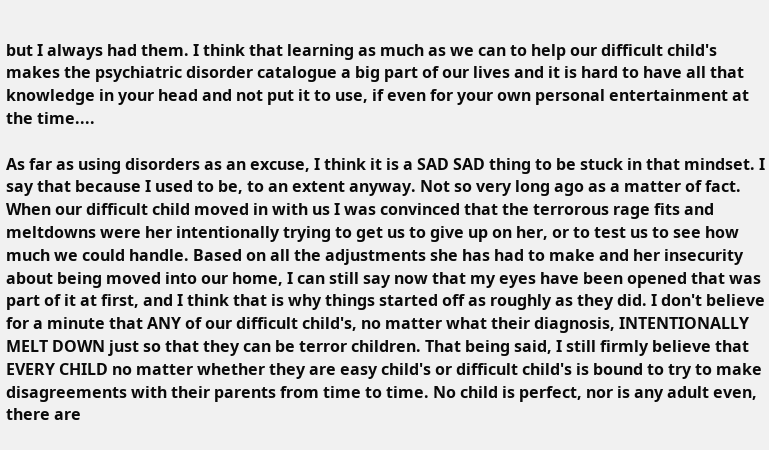but I always had them. I think that learning as much as we can to help our difficult child's makes the psychiatric disorder catalogue a big part of our lives and it is hard to have all that knowledge in your head and not put it to use, if even for your own personal entertainment at the time....

As far as using disorders as an excuse, I think it is a SAD SAD thing to be stuck in that mindset. I say that because I used to be, to an extent anyway. Not so very long ago as a matter of fact. When our difficult child moved in with us I was convinced that the terrorous rage fits and meltdowns were her intentionally trying to get us to give up on her, or to test us to see how much we could handle. Based on all the adjustments she has had to make and her insecurity about being moved into our home, I can still say now that my eyes have been opened that was part of it at first, and I think that is why things started off as roughly as they did. I don't believe for a minute that ANY of our difficult child's, no matter what their diagnosis, INTENTIONALLY MELT DOWN just so that they can be terror children. That being said, I still firmly believe that EVERY CHILD no matter whether they are easy child's or difficult child's is bound to try to make disagreements with their parents from time to time. No child is perfect, nor is any adult even, there are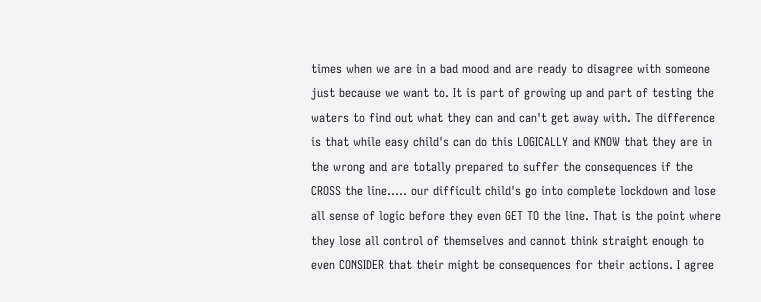times when we are in a bad mood and are ready to disagree with someone just because we want to. It is part of growing up and part of testing the waters to find out what they can and can't get away with. The difference is that while easy child's can do this LOGICALLY and KNOW that they are in the wrong and are totally prepared to suffer the consequences if the CROSS the line..... our difficult child's go into complete lockdown and lose all sense of logic before they even GET TO the line. That is the point where they lose all control of themselves and cannot think straight enough to even CONSIDER that their might be consequences for their actions. I agree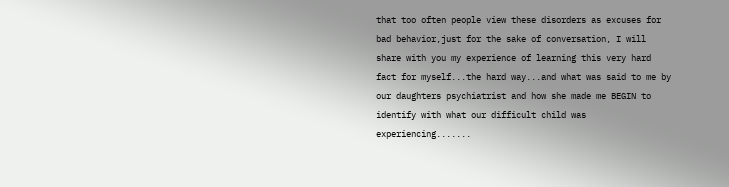that too often people view these disorders as excuses for bad behavior,just for the sake of conversation, I will share with you my experience of learning this very hard fact for myself...the hard way...and what was said to me by our daughters psychiatrist and how she made me BEGIN to identify with what our difficult child was experiencing.......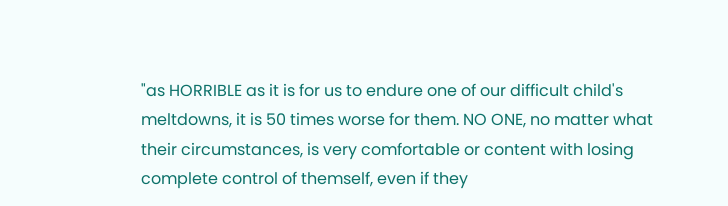"as HORRIBLE as it is for us to endure one of our difficult child's meltdowns, it is 50 times worse for them. NO ONE, no matter what their circumstances, is very comfortable or content with losing complete control of themself, even if they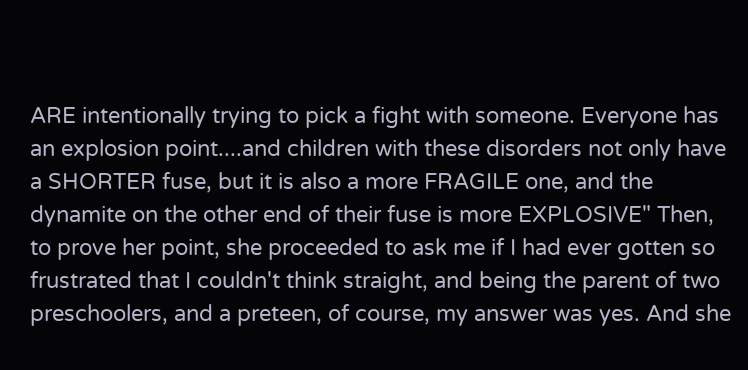ARE intentionally trying to pick a fight with someone. Everyone has an explosion point....and children with these disorders not only have a SHORTER fuse, but it is also a more FRAGILE one, and the dynamite on the other end of their fuse is more EXPLOSIVE" Then, to prove her point, she proceeded to ask me if I had ever gotten so frustrated that I couldn't think straight, and being the parent of two preschoolers, and a preteen, of course, my answer was yes. And she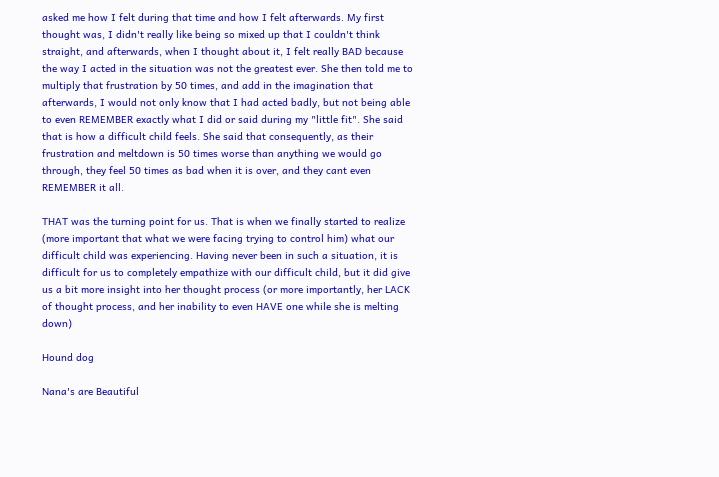asked me how I felt during that time and how I felt afterwards. My first thought was, I didn't really like being so mixed up that I couldn't think straight, and afterwards, when I thought about it, I felt really BAD because the way I acted in the situation was not the greatest ever. She then told me to multiply that frustration by 50 times, and add in the imagination that afterwards, I would not only know that I had acted badly, but not being able to even REMEMBER exactly what I did or said during my "little fit". She said that is how a difficult child feels. She said that consequently, as their frustration and meltdown is 50 times worse than anything we would go through, they feel 50 times as bad when it is over, and they cant even REMEMBER it all.

THAT was the turning point for us. That is when we finally started to realize (more important that what we were facing trying to control him) what our difficult child was experiencing. Having never been in such a situation, it is difficult for us to completely empathize with our difficult child, but it did give us a bit more insight into her thought process (or more importantly, her LACK of thought process, and her inability to even HAVE one while she is melting down)

Hound dog

Nana's are Beautiful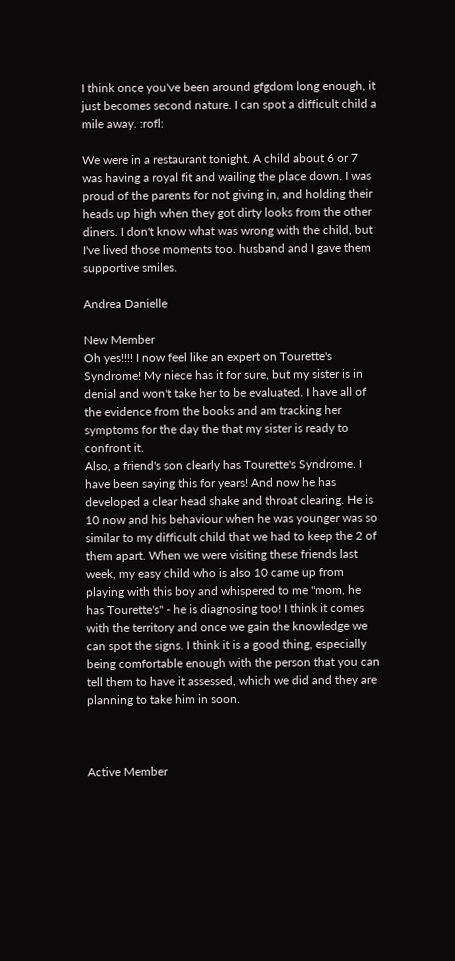I think once you've been around gfgdom long enough, it just becomes second nature. I can spot a difficult child a mile away. :rofl:

We were in a restaurant tonight. A child about 6 or 7 was having a royal fit and wailing the place down. I was proud of the parents for not giving in, and holding their heads up high when they got dirty looks from the other diners. I don't know what was wrong with the child, but I've lived those moments too. husband and I gave them supportive smiles.

Andrea Danielle

New Member
Oh yes!!!! I now feel like an expert on Tourette's Syndrome! My niece has it for sure, but my sister is in denial and won't take her to be evaluated. I have all of the evidence from the books and am tracking her symptoms for the day the that my sister is ready to confront it.
Also, a friend's son clearly has Tourette's Syndrome. I have been saying this for years! And now he has developed a clear head shake and throat clearing. He is 10 now and his behaviour when he was younger was so similar to my difficult child that we had to keep the 2 of them apart. When we were visiting these friends last week, my easy child who is also 10 came up from playing with this boy and whispered to me "mom, he has Tourette's" - he is diagnosing too! I think it comes with the territory and once we gain the knowledge we can spot the signs. I think it is a good thing, especially being comfortable enough with the person that you can tell them to have it assessed, which we did and they are planning to take him in soon.



Active Member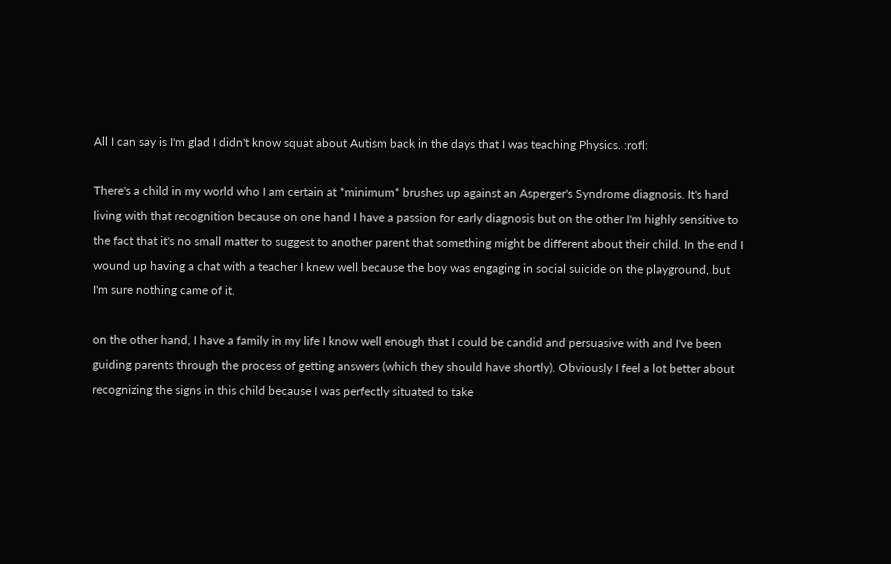All I can say is I'm glad I didn't know squat about Autism back in the days that I was teaching Physics. :rofl:

There's a child in my world who I am certain at *minimum* brushes up against an Asperger's Syndrome diagnosis. It's hard living with that recognition because on one hand I have a passion for early diagnosis but on the other I'm highly sensitive to the fact that it's no small matter to suggest to another parent that something might be different about their child. In the end I wound up having a chat with a teacher I knew well because the boy was engaging in social suicide on the playground, but I'm sure nothing came of it.

on the other hand, I have a family in my life I know well enough that I could be candid and persuasive with and I've been guiding parents through the process of getting answers (which they should have shortly). Obviously I feel a lot better about recognizing the signs in this child because I was perfectly situated to take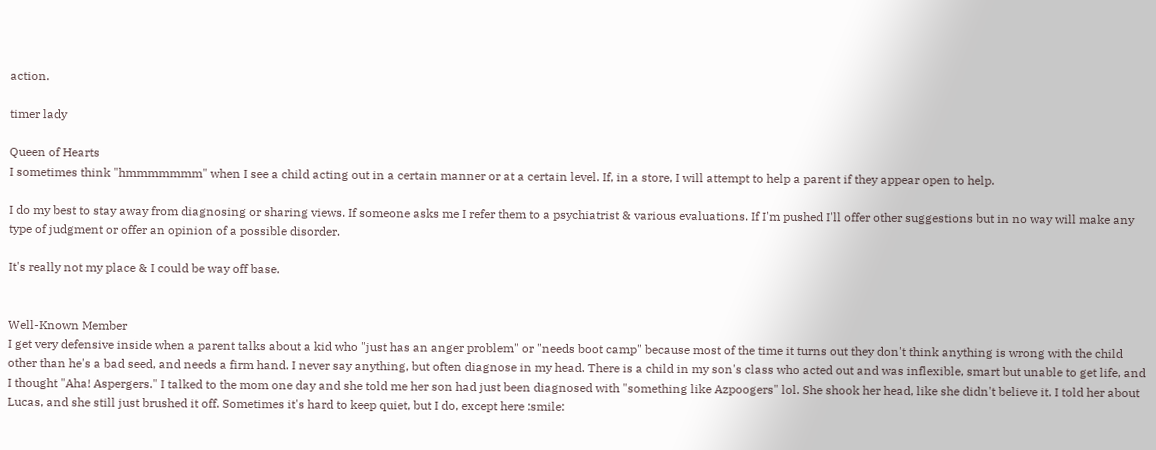action.

timer lady

Queen of Hearts
I sometimes think "hmmmmmmm" when I see a child acting out in a certain manner or at a certain level. If, in a store, I will attempt to help a parent if they appear open to help.

I do my best to stay away from diagnosing or sharing views. If someone asks me I refer them to a psychiatrist & various evaluations. If I'm pushed I'll offer other suggestions but in no way will make any type of judgment or offer an opinion of a possible disorder.

It's really not my place & I could be way off base.


Well-Known Member
I get very defensive inside when a parent talks about a kid who "just has an anger problem" or "needs boot camp" because most of the time it turns out they don't think anything is wrong with the child other than he's a bad seed, and needs a firm hand. I never say anything, but often diagnose in my head. There is a child in my son's class who acted out and was inflexible, smart but unable to get life, and I thought "Aha! Aspergers." I talked to the mom one day and she told me her son had just been diagnosed with "something like Azpoogers" lol. She shook her head, like she didn't believe it. I told her about Lucas, and she still just brushed it off. Sometimes it's hard to keep quiet, but I do, except here :smile: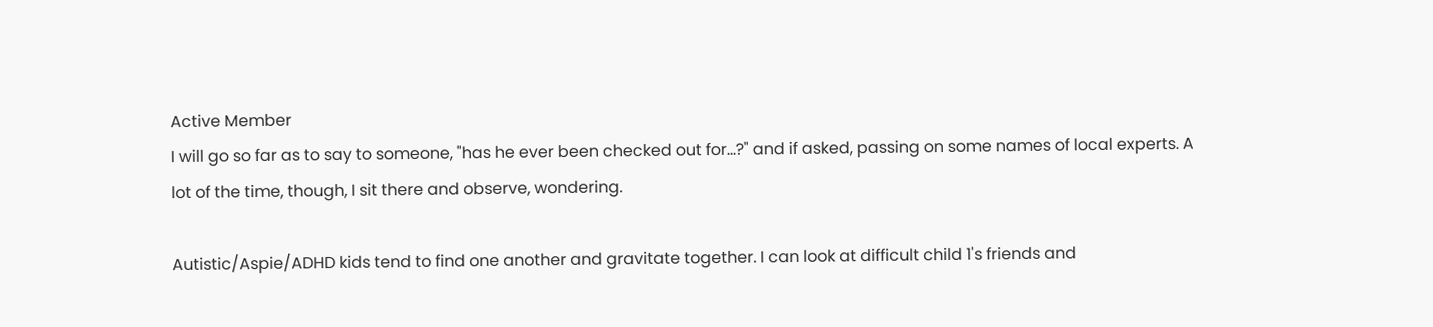Active Member
I will go so far as to say to someone, "has he ever been checked out for...?" and if asked, passing on some names of local experts. A lot of the time, though, I sit there and observe, wondering.

Autistic/Aspie/ADHD kids tend to find one another and gravitate together. I can look at difficult child 1's friends and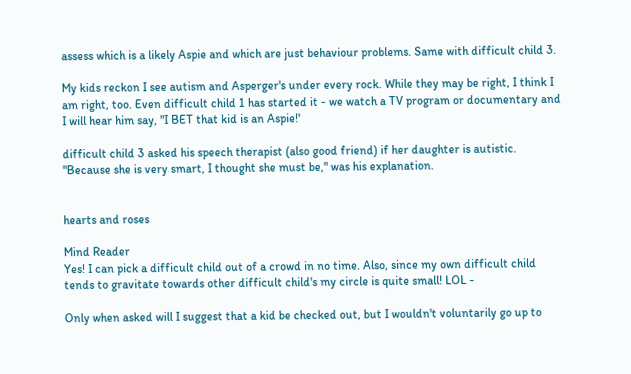assess which is a likely Aspie and which are just behaviour problems. Same with difficult child 3.

My kids reckon I see autism and Asperger's under every rock. While they may be right, I think I am right, too. Even difficult child 1 has started it - we watch a TV program or documentary and I will hear him say, "I BET that kid is an Aspie!'

difficult child 3 asked his speech therapist (also good friend) if her daughter is autistic. "Because she is very smart, I thought she must be," was his explanation.


hearts and roses

Mind Reader
Yes! I can pick a difficult child out of a crowd in no time. Also, since my own difficult child tends to gravitate towards other difficult child's my circle is quite small! LOL -

Only when asked will I suggest that a kid be checked out, but I wouldn't voluntarily go up to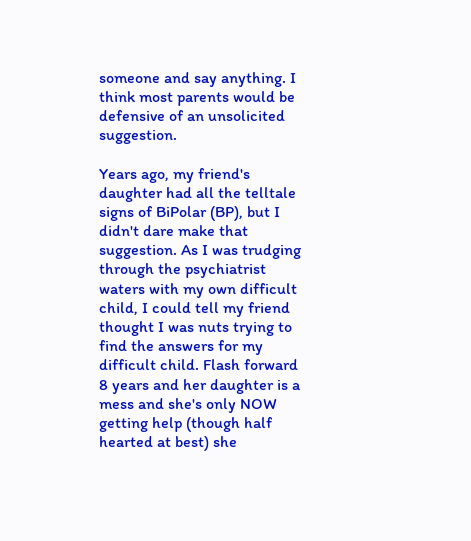someone and say anything. I think most parents would be defensive of an unsolicited suggestion.

Years ago, my friend's daughter had all the telltale signs of BiPolar (BP), but I didn't dare make that suggestion. As I was trudging through the psychiatrist waters with my own difficult child, I could tell my friend thought I was nuts trying to find the answers for my difficult child. Flash forward 8 years and her daughter is a mess and she's only NOW getting help (though half hearted at best) she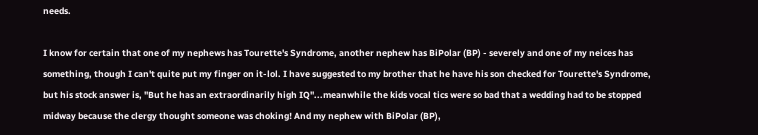needs.

I know for certain that one of my nephews has Tourette's Syndrome, another nephew has BiPolar (BP) - severely and one of my neices has something, though I can't quite put my finger on it-lol. I have suggested to my brother that he have his son checked for Tourette's Syndrome, but his stock answer is, "But he has an extraordinarily high IQ"...meanwhile the kids vocal tics were so bad that a wedding had to be stopped midway because the clergy thought someone was choking! And my nephew with BiPolar (BP),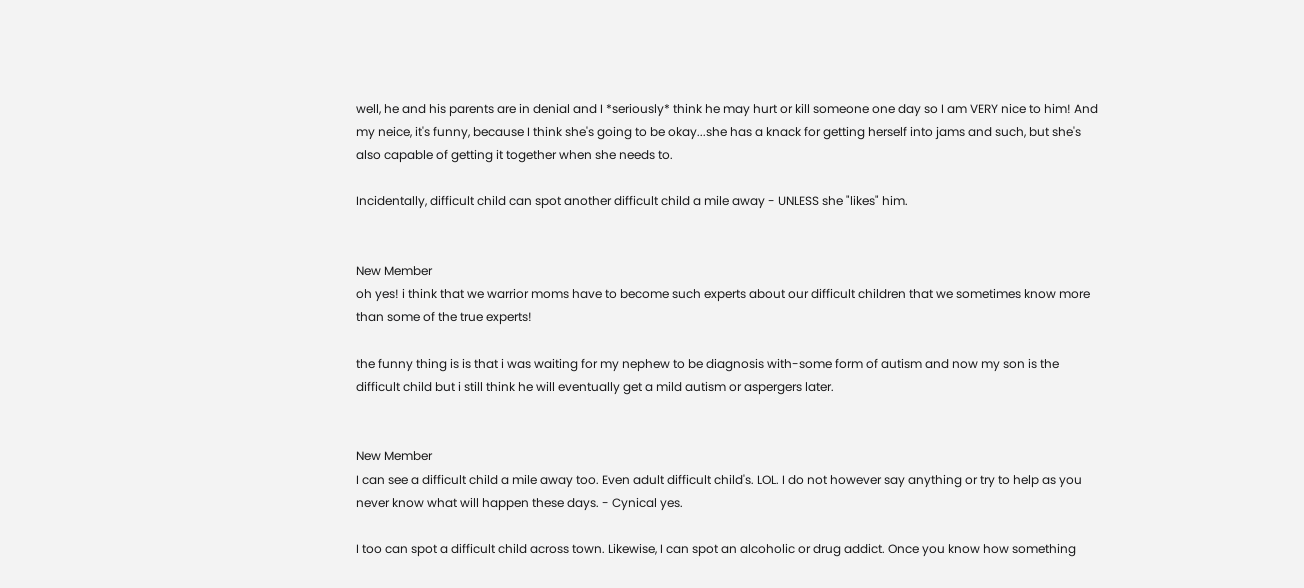well, he and his parents are in denial and I *seriously* think he may hurt or kill someone one day so I am VERY nice to him! And my neice, it's funny, because I think she's going to be okay...she has a knack for getting herself into jams and such, but she's also capable of getting it together when she needs to.

Incidentally, difficult child can spot another difficult child a mile away - UNLESS she "likes" him.


New Member
oh yes! i think that we warrior moms have to become such experts about our difficult children that we sometimes know more than some of the true experts!

the funny thing is is that i was waiting for my nephew to be diagnosis with-some form of autism and now my son is the difficult child but i still think he will eventually get a mild autism or aspergers later.


New Member
I can see a difficult child a mile away too. Even adult difficult child's. LOL. I do not however say anything or try to help as you never know what will happen these days. - Cynical yes.

I too can spot a difficult child across town. Likewise, I can spot an alcoholic or drug addict. Once you know how something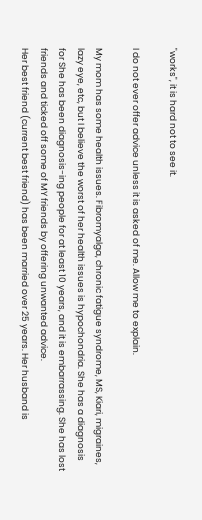"works", it is hard not to see it.

I do not ever offer advice unless it is asked of me. Allow me to explain.

My mom has some health issues. Fibromyalga, chronic fatigue syndrome, MS, Kiari, migraines, lazy eye, etc, but I believe the worst of her health issues is hypochondria. She has a diagnosis for She has been diagnosis-ing people for at least 10 years, and it is embarrassing. She has lost friends and ticked off some of MY friends by offering unwanted advice.
Her best friend (current best friend) has been married over 25 years. Her husband is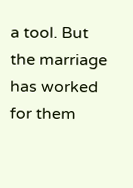a tool. But the marriage has worked for them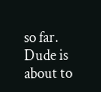so far. Dude is about to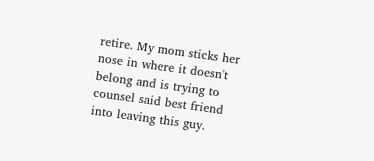retire. My mom sticks her nose in where it doesn't belong and is trying to counsel said best friend into leaving this guy.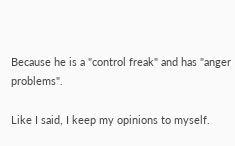Because he is a "control freak" and has "anger problems".

Like I said, I keep my opinions to myself.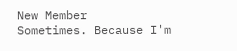New Member
Sometimes. Because I'm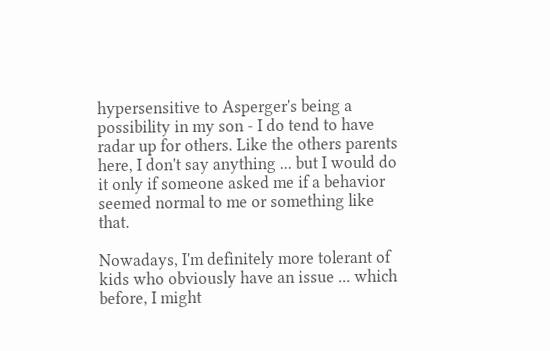hypersensitive to Asperger's being a possibility in my son - I do tend to have radar up for others. Like the others parents here, I don't say anything ... but I would do it only if someone asked me if a behavior seemed normal to me or something like that.

Nowadays, I'm definitely more tolerant of kids who obviously have an issue ... which before, I might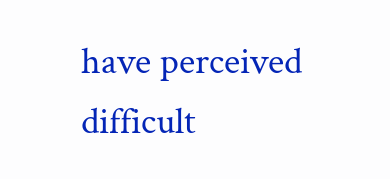have perceived difficult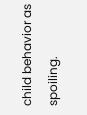child behavior as spoiling.